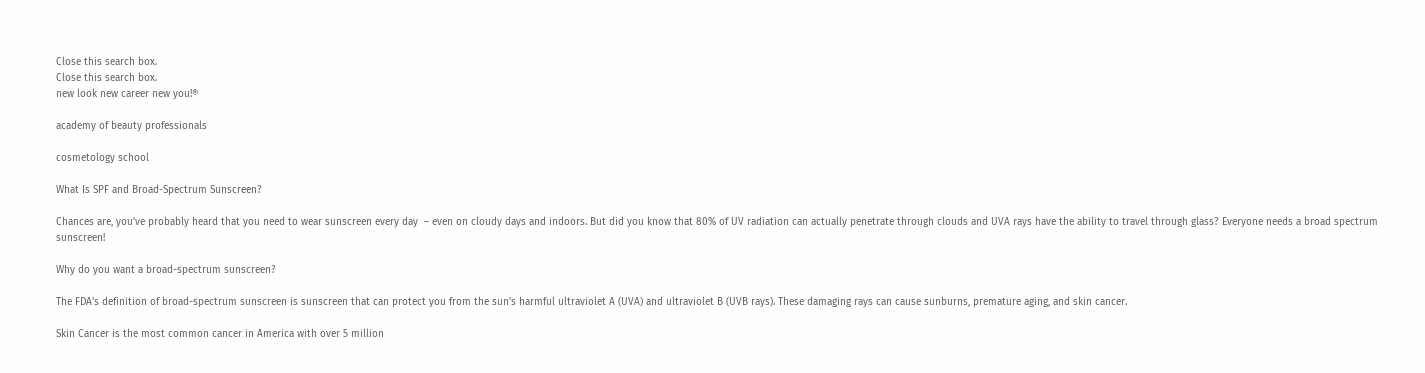Close this search box.
Close this search box.
new look new career new you!®

academy of beauty professionals

cosmetology school

What Is SPF and Broad-Spectrum Sunscreen?

Chances are, you’ve probably heard that you need to wear sunscreen every day  – even on cloudy days and indoors. But did you know that 80% of UV radiation can actually penetrate through clouds and UVA rays have the ability to travel through glass? Everyone needs a broad spectrum sunscreen!

Why do you want a broad-spectrum sunscreen?

The FDA’s definition of broad-spectrum sunscreen is sunscreen that can protect you from the sun’s harmful ultraviolet A (UVA) and ultraviolet B (UVB rays). These damaging rays can cause sunburns, premature aging, and skin cancer.

Skin Cancer is the most common cancer in America with over 5 million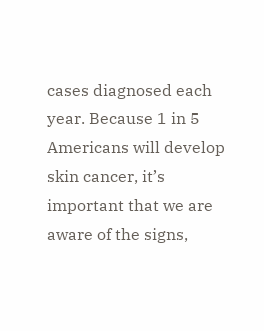cases diagnosed each year. Because 1 in 5 Americans will develop skin cancer, it’s important that we are aware of the signs,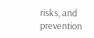risks, and prevention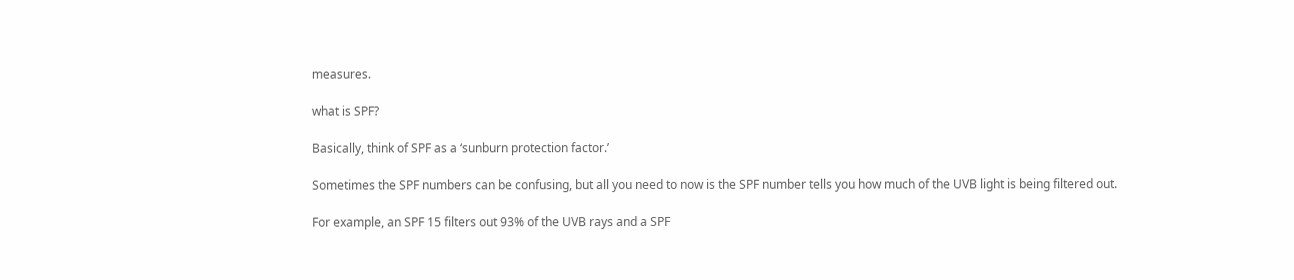measures.

what is SPF?

Basically, think of SPF as a ‘sunburn protection factor.’

Sometimes the SPF numbers can be confusing, but all you need to now is the SPF number tells you how much of the UVB light is being filtered out.

For example, an SPF 15 filters out 93% of the UVB rays and a SPF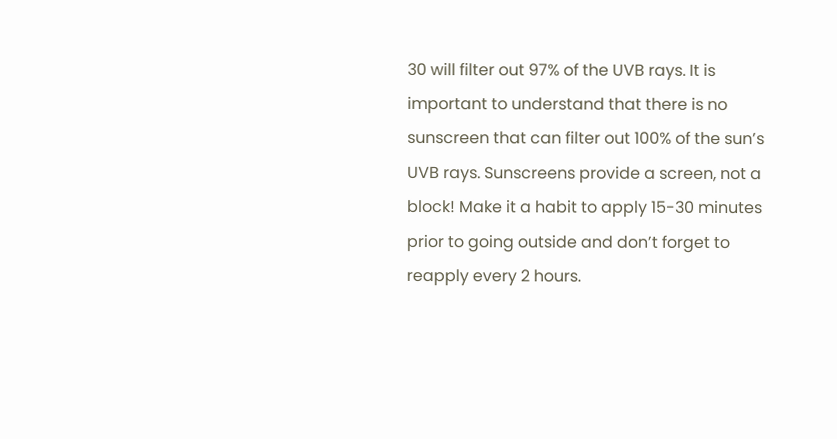30 will filter out 97% of the UVB rays. It is important to understand that there is no sunscreen that can filter out 100% of the sun’s UVB rays. Sunscreens provide a screen, not a block! Make it a habit to apply 15-30 minutes prior to going outside and don’t forget to reapply every 2 hours.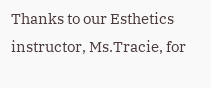Thanks to our Esthetics instructor, Ms.Tracie, for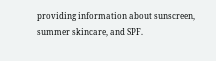providing information about sunscreen, summer skincare, and SPF.